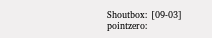Shoutbox: [09-03] pointzero: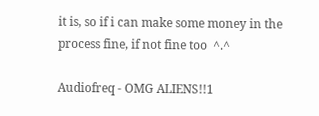it is, so if i can make some money in the process fine, if not fine too  ^.^

Audiofreq - OMG ALIENS!!1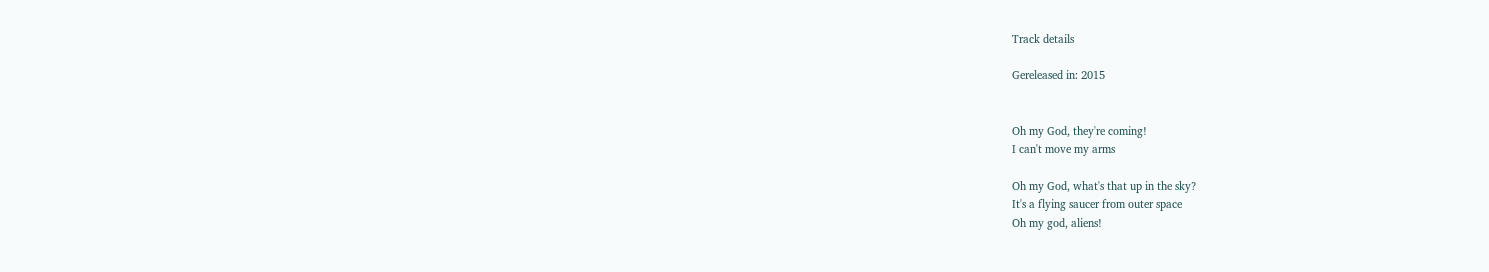Track details

Gereleased in: 2015


Oh my God, they're coming!
I can't move my arms

Oh my God, what's that up in the sky?
It's a flying saucer from outer space
Oh my god, aliens!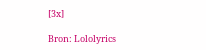[3x]

Bron: Lololyrics